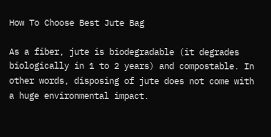How To Choose Best Jute Bag

As a fiber, jute is biodegradable (it degrades biologically in 1 to 2 years) and compostable. In other words, disposing of jute does not come with a huge environmental impact.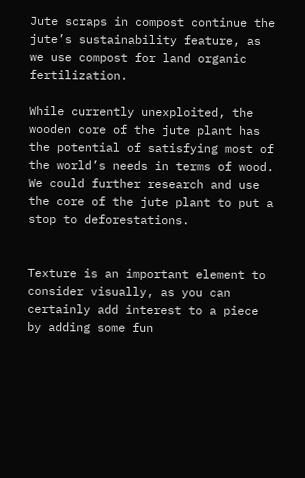Jute scraps in compost continue the jute’s sustainability feature, as we use compost for land organic fertilization.

While currently unexploited, the wooden core of the jute plant has the potential of satisfying most of the world’s needs in terms of wood. We could further research and use the core of the jute plant to put a stop to deforestations.


Texture is an important element to consider visually, as you can certainly add interest to a piece by adding some fun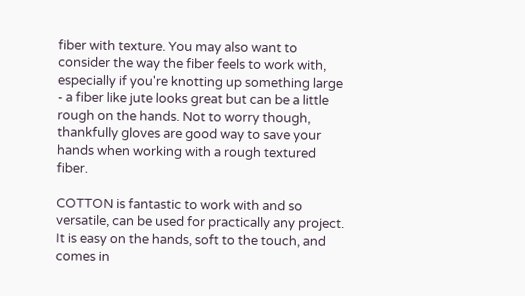fiber with texture. You may also want to consider the way the fiber feels to work with, especially if you're knotting up something large - a fiber like jute looks great but can be a little rough on the hands. Not to worry though, thankfully gloves are good way to save your hands when working with a rough textured fiber.

COTTON is fantastic to work with and so versatile, can be used for practically any project. It is easy on the hands, soft to the touch, and comes in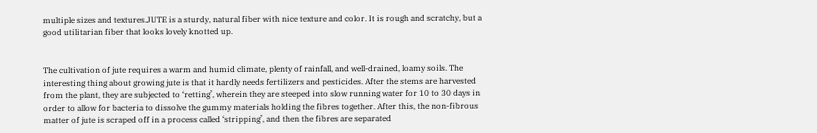multiple sizes and textures.JUTE is a sturdy, natural fiber with nice texture and color. It is rough and scratchy, but a good utilitarian fiber that looks lovely knotted up.


The cultivation of jute requires a warm and humid climate, plenty of rainfall, and well-drained, loamy soils. The interesting thing about growing jute is that it hardly needs fertilizers and pesticides. After the stems are harvested from the plant, they are subjected to ‘retting’, wherein they are steeped into slow running water for 10 to 30 days in order to allow for bacteria to dissolve the gummy materials holding the fibres together. After this, the non-fibrous matter of jute is scraped off in a process called ‘stripping’, and then the fibres are separated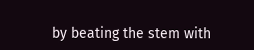by beating the stem with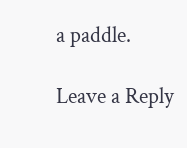a paddle.

Leave a Reply